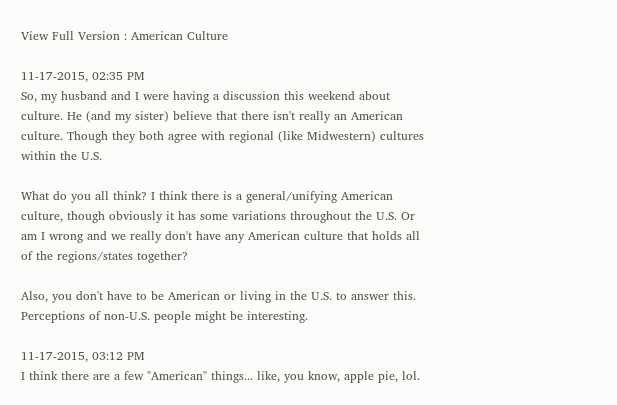View Full Version : American Culture

11-17-2015, 02:35 PM
So, my husband and I were having a discussion this weekend about culture. He (and my sister) believe that there isn't really an American culture. Though they both agree with regional (like Midwestern) cultures within the U.S.

What do you all think? I think there is a general/unifying American culture, though obviously it has some variations throughout the U.S. Or am I wrong and we really don't have any American culture that holds all of the regions/states together?

Also, you don't have to be American or living in the U.S. to answer this. Perceptions of non-U.S. people might be interesting.

11-17-2015, 03:12 PM
I think there are a few "American" things... like, you know, apple pie, lol.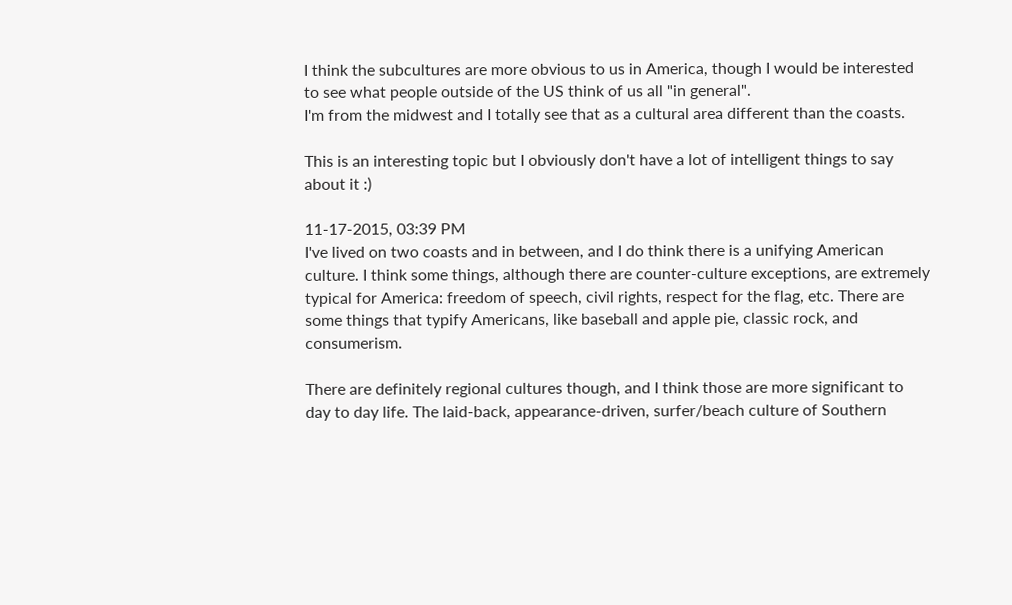I think the subcultures are more obvious to us in America, though I would be interested to see what people outside of the US think of us all "in general".
I'm from the midwest and I totally see that as a cultural area different than the coasts.

This is an interesting topic but I obviously don't have a lot of intelligent things to say about it :)

11-17-2015, 03:39 PM
I've lived on two coasts and in between, and I do think there is a unifying American culture. I think some things, although there are counter-culture exceptions, are extremely typical for America: freedom of speech, civil rights, respect for the flag, etc. There are some things that typify Americans, like baseball and apple pie, classic rock, and consumerism.

There are definitely regional cultures though, and I think those are more significant to day to day life. The laid-back, appearance-driven, surfer/beach culture of Southern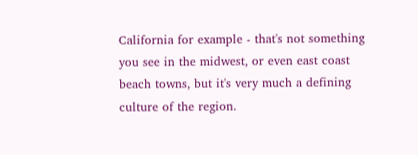California for example - that's not something you see in the midwest, or even east coast beach towns, but it's very much a defining culture of the region.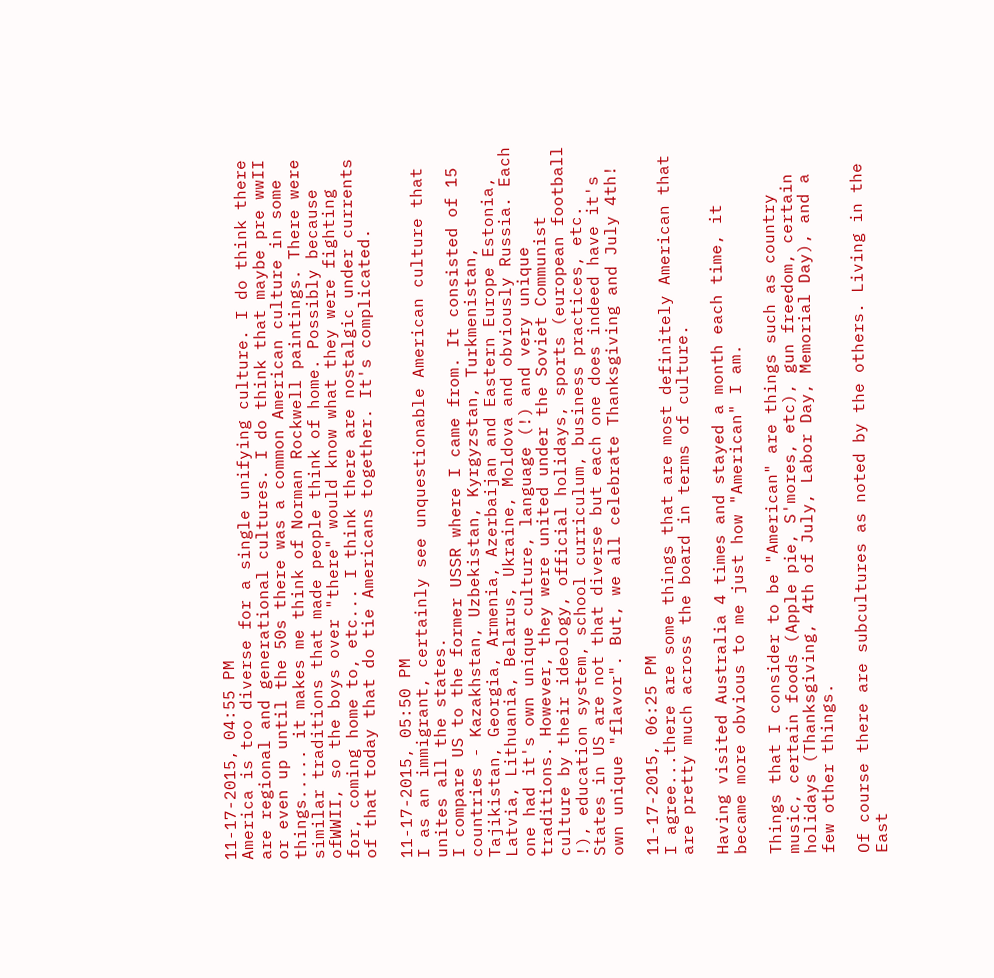11-17-2015, 04:55 PM
America is too diverse for a single unifying culture. I do think there are regional and generational cultures. I do think that maybe pre wwII or even up until the 50s there was a common American culture in some things..... it makes me think of Norman Rockwell paintings. There were similar traditions that made people think of home. Possibly because ofWWII, so the boys over "there" would know what they were fighting for, coming home to, etc... I think there are nostalgic under currents of that today that do tie Americans together. It's complicated.

11-17-2015, 05:50 PM
I as an immigrant, certainly see unquestionable American culture that unites all the states.
I compare US to the former USSR where I came from. It consisted of 15 countries - Kazakhstan, Uzbekistan, Kyrgyzstan, Turkmenistan, Tajikistan, Georgia, Armenia, Azerbaijan and Eastern Europe Estonia, Latvia, Lithuania, Belarus, Ukraine, Moldova and obviously Russia. Each one had it's own unique culture, language (!) and very unique traditions. However, they were united under the Soviet Communist culture by their ideology, official holidays, sports (european football !), education system, school curriculum, business practices, etc.
States in US are not that diverse but each one does indeed have it's own unique "flavor". But, we all celebrate Thanksgiving and July 4th!

11-17-2015, 06:25 PM
I agree...there are some things that are most definitely American that are pretty much across the board in terms of culture.

Having visited Australia 4 times and stayed a month each time, it became more obvious to me just how "American" I am.

Things that I consider to be "American" are things such as country music, certain foods (Apple pie, S'mores, etc), gun freedom, certain holidays (Thanksgiving, 4th of July, Labor Day, Memorial Day), and a few other things.

Of course there are subcultures as noted by the others. Living in the East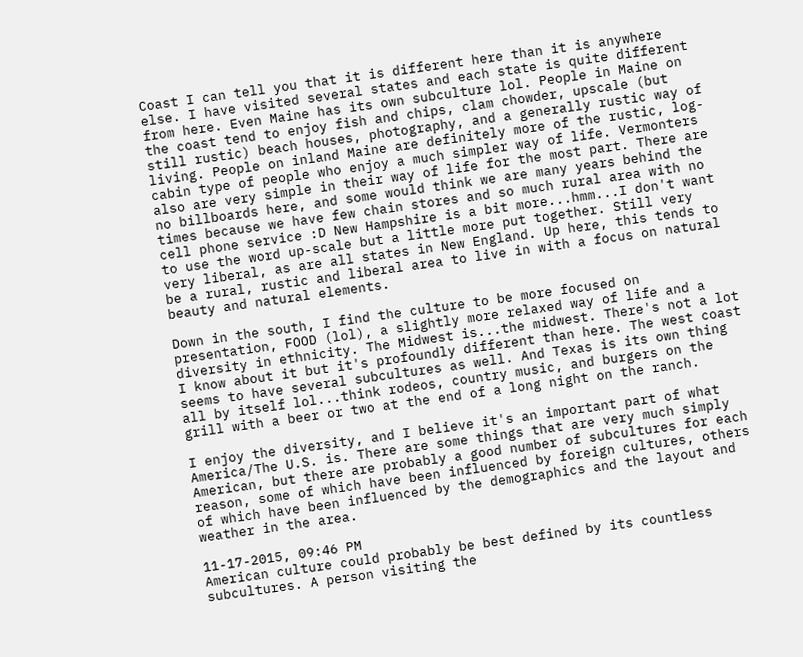Coast I can tell you that it is different here than it is anywhere else. I have visited several states and each state is quite different from here. Even Maine has its own subculture lol. People in Maine on the coast tend to enjoy fish and chips, clam chowder, upscale (but still rustic) beach houses, photography, and a generally rustic way of living. People on inland Maine are definitely more of the rustic, log-cabin type of people who enjoy a much simpler way of life. Vermonters also are very simple in their way of life for the most part. There are no billboards here, and some would think we are many years behind the times because we have few chain stores and so much rural area with no cell phone service :D New Hampshire is a bit more...hmm...I don't want to use the word up-scale but a little more put together. Still very very liberal, as are all states in New England. Up here, this tends to be a rural, rustic and liberal area to live in with a focus on natural beauty and natural elements.

Down in the south, I find the culture to be more focused on presentation, FOOD (lol), a slightly more relaxed way of life and a diversity in ethnicity. The Midwest is...the midwest. There's not a lot I know about it but it's profoundly different than here. The west coast seems to have several subcultures as well. And Texas is its own thing all by itself lol...think rodeos, country music, and burgers on the grill with a beer or two at the end of a long night on the ranch.

I enjoy the diversity, and I believe it's an important part of what America/The U.S. is. There are some things that are very much simply American, but there are probably a good number of subcultures for each reason, some of which have been influenced by foreign cultures, others of which have been influenced by the demographics and the layout and weather in the area.

11-17-2015, 09:46 PM
American culture could probably be best defined by its countless subcultures. A person visiting the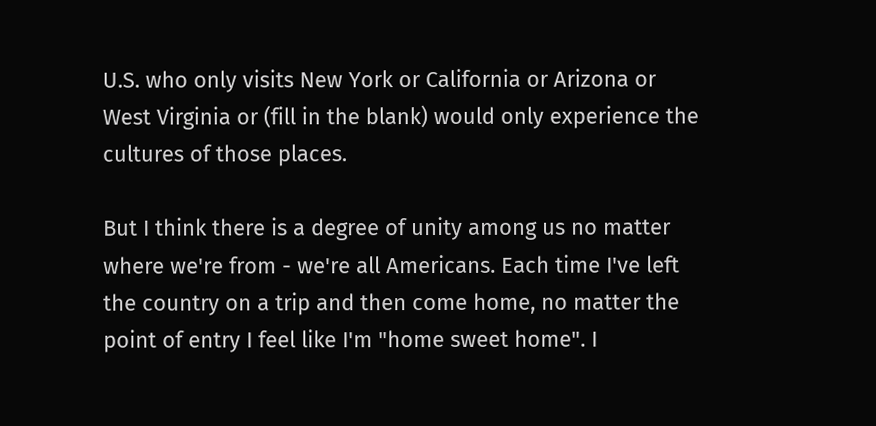U.S. who only visits New York or California or Arizona or West Virginia or (fill in the blank) would only experience the cultures of those places.

But I think there is a degree of unity among us no matter where we're from - we're all Americans. Each time I've left the country on a trip and then come home, no matter the point of entry I feel like I'm "home sweet home". I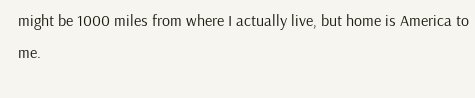might be 1000 miles from where I actually live, but home is America to me.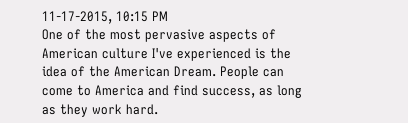11-17-2015, 10:15 PM
One of the most pervasive aspects of American culture I've experienced is the idea of the American Dream. People can come to America and find success, as long as they work hard.